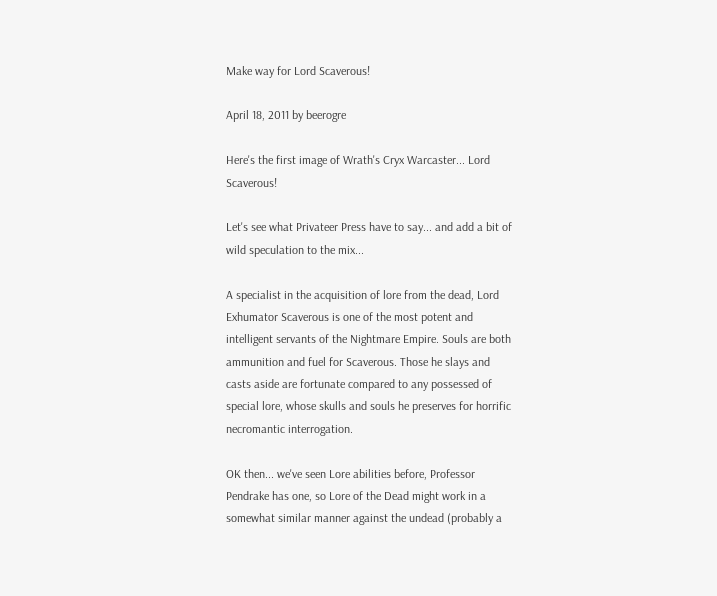Make way for Lord Scaverous!

April 18, 2011 by beerogre

Here's the first image of Wrath's Cryx Warcaster... Lord Scaverous!

Let's see what Privateer Press have to say... and add a bit of wild speculation to the mix...

A specialist in the acquisition of lore from the dead, Lord Exhumator Scaverous is one of the most potent and intelligent servants of the Nightmare Empire. Souls are both ammunition and fuel for Scaverous. Those he slays and casts aside are fortunate compared to any possessed of special lore, whose skulls and souls he preserves for horrific necromantic interrogation.

OK then... we've seen Lore abilities before, Professor Pendrake has one, so Lore of the Dead might work in a somewhat similar manner against the undead (probably a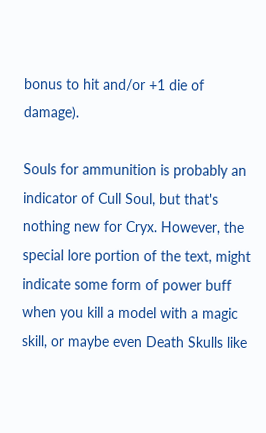bonus to hit and/or +1 die of damage).

Souls for ammunition is probably an indicator of Cull Soul, but that's nothing new for Cryx. However, the special lore portion of the text, might indicate some form of power buff when you kill a model with a magic skill, or maybe even Death Skulls like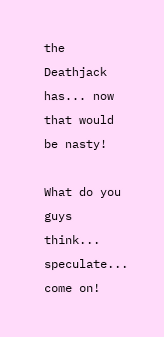the Deathjack has... now that would be nasty!

What do you guys think... speculate... come on!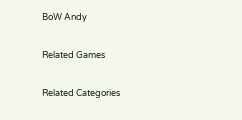BoW Andy

Related Games

Related Categories